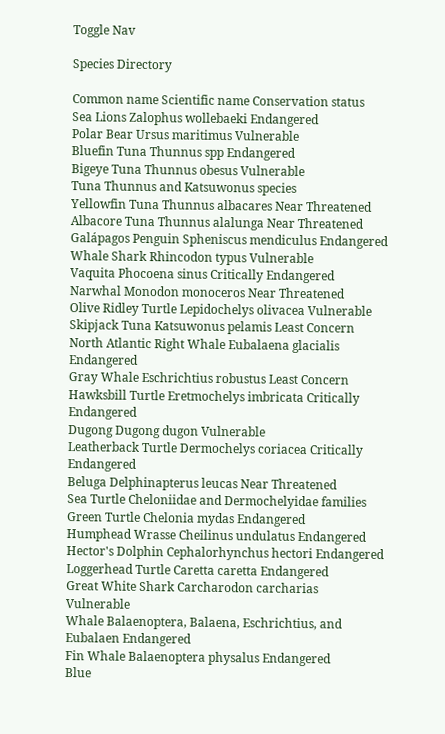Toggle Nav

Species Directory

Common name Scientific name Conservation status
Sea Lions Zalophus wollebaeki Endangered
Polar Bear Ursus maritimus Vulnerable
Bluefin Tuna Thunnus spp Endangered
Bigeye Tuna Thunnus obesus Vulnerable
Tuna Thunnus and Katsuwonus species
Yellowfin Tuna Thunnus albacares Near Threatened
Albacore Tuna Thunnus alalunga Near Threatened
Galápagos Penguin Spheniscus mendiculus Endangered
Whale Shark Rhincodon typus Vulnerable
Vaquita Phocoena sinus Critically Endangered
Narwhal Monodon monoceros Near Threatened
Olive Ridley Turtle Lepidochelys olivacea Vulnerable
Skipjack Tuna Katsuwonus pelamis Least Concern
North Atlantic Right Whale Eubalaena glacialis Endangered
Gray Whale Eschrichtius robustus Least Concern
Hawksbill Turtle Eretmochelys imbricata Critically Endangered
Dugong Dugong dugon Vulnerable
Leatherback Turtle Dermochelys coriacea Critically Endangered
Beluga Delphinapterus leucas Near Threatened
Sea Turtle Cheloniidae and Dermochelyidae families
Green Turtle Chelonia mydas Endangered
Humphead Wrasse Cheilinus undulatus Endangered
Hector's Dolphin Cephalorhynchus hectori Endangered
Loggerhead Turtle Caretta caretta Endangered
Great White Shark Carcharodon carcharias Vulnerable
Whale Balaenoptera, Balaena, Eschrichtius, and Eubalaen Endangered
Fin Whale Balaenoptera physalus Endangered
Blue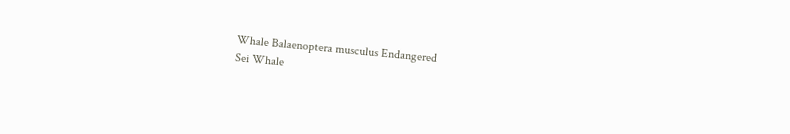Whale Balaenoptera musculus Endangered
Sei Whale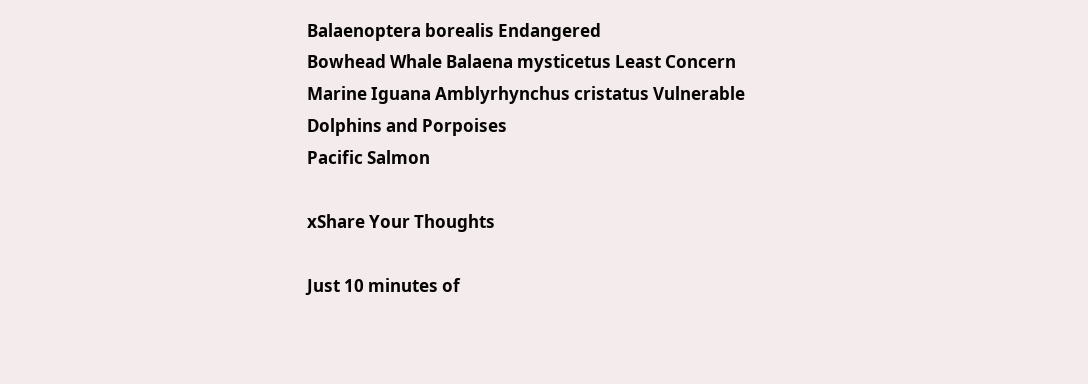Balaenoptera borealis Endangered
Bowhead Whale Balaena mysticetus Least Concern
Marine Iguana Amblyrhynchus cristatus Vulnerable
Dolphins and Porpoises
Pacific Salmon

xShare Your Thoughts

Just 10 minutes of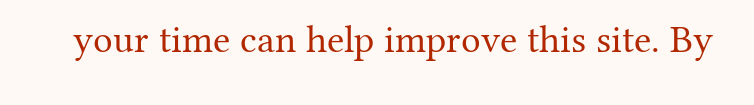your time can help improve this site. By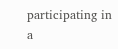participating in a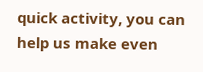quick activity, you can help us make even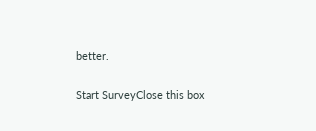better.

Start SurveyClose this box